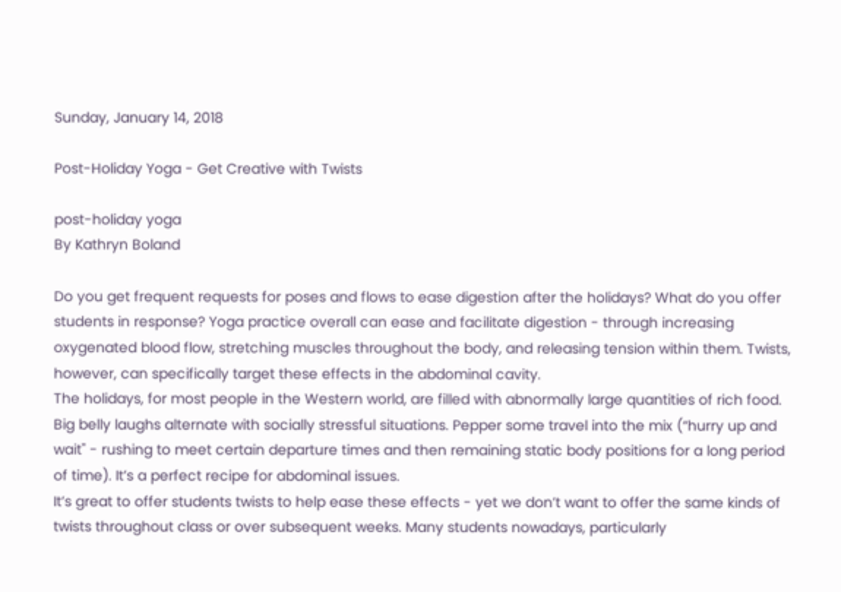Sunday, January 14, 2018

Post-Holiday Yoga - Get Creative with Twists

post-holiday yoga
By Kathryn Boland

Do you get frequent requests for poses and flows to ease digestion after the holidays? What do you offer students in response? Yoga practice overall can ease and facilitate digestion - through increasing oxygenated blood flow, stretching muscles throughout the body, and releasing tension within them. Twists, however, can specifically target these effects in the abdominal cavity.
The holidays, for most people in the Western world, are filled with abnormally large quantities of rich food. Big belly laughs alternate with socially stressful situations. Pepper some travel into the mix (“hurry up and wait" - rushing to meet certain departure times and then remaining static body positions for a long period of time). It’s a perfect recipe for abdominal issues.
It’s great to offer students twists to help ease these effects - yet we don’t want to offer the same kinds of twists throughout class or over subsequent weeks. Many students nowadays, particularly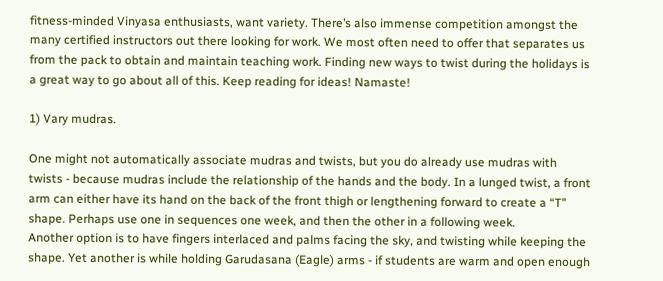fitness-minded Vinyasa enthusiasts, want variety. There’s also immense competition amongst the many certified instructors out there looking for work. We most often need to offer that separates us from the pack to obtain and maintain teaching work. Finding new ways to twist during the holidays is a great way to go about all of this. Keep reading for ideas! Namaste!

1) Vary mudras.

One might not automatically associate mudras and twists, but you do already use mudras with twists - because mudras include the relationship of the hands and the body. In a lunged twist, a front arm can either have its hand on the back of the front thigh or lengthening forward to create a “T" shape. Perhaps use one in sequences one week, and then the other in a following week.
Another option is to have fingers interlaced and palms facing the sky, and twisting while keeping the shape. Yet another is while holding Garudasana (Eagle) arms - if students are warm and open enough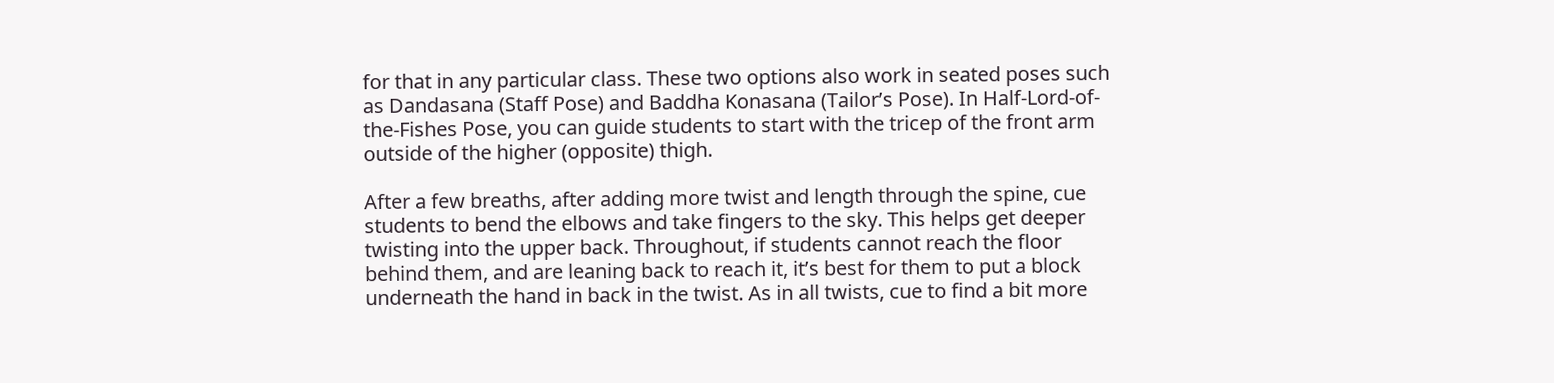for that in any particular class. These two options also work in seated poses such as Dandasana (Staff Pose) and Baddha Konasana (Tailor’s Pose). In Half-Lord-of-the-Fishes Pose, you can guide students to start with the tricep of the front arm outside of the higher (opposite) thigh.

After a few breaths, after adding more twist and length through the spine, cue students to bend the elbows and take fingers to the sky. This helps get deeper twisting into the upper back. Throughout, if students cannot reach the floor behind them, and are leaning back to reach it, it’s best for them to put a block underneath the hand in back in the twist. As in all twists, cue to find a bit more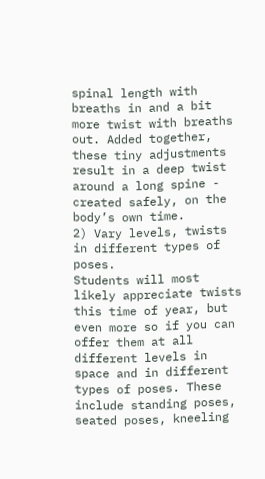spinal length with breaths in and a bit more twist with breaths out. Added together, these tiny adjustments result in a deep twist around a long spine - created safely, on the body’s own time.
2) Vary levels, twists in different types of poses.
Students will most likely appreciate twists this time of year, but even more so if you can offer them at all different levels in space and in different types of poses. These include standing poses, seated poses, kneeling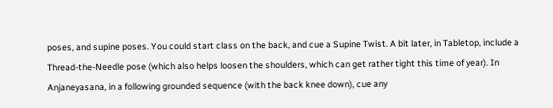poses, and supine poses. You could start class on the back, and cue a Supine Twist. A bit later, in Tabletop, include a Thread-the-Needle pose (which also helps loosen the shoulders, which can get rather tight this time of year). In Anjaneyasana, in a following grounded sequence (with the back knee down), cue any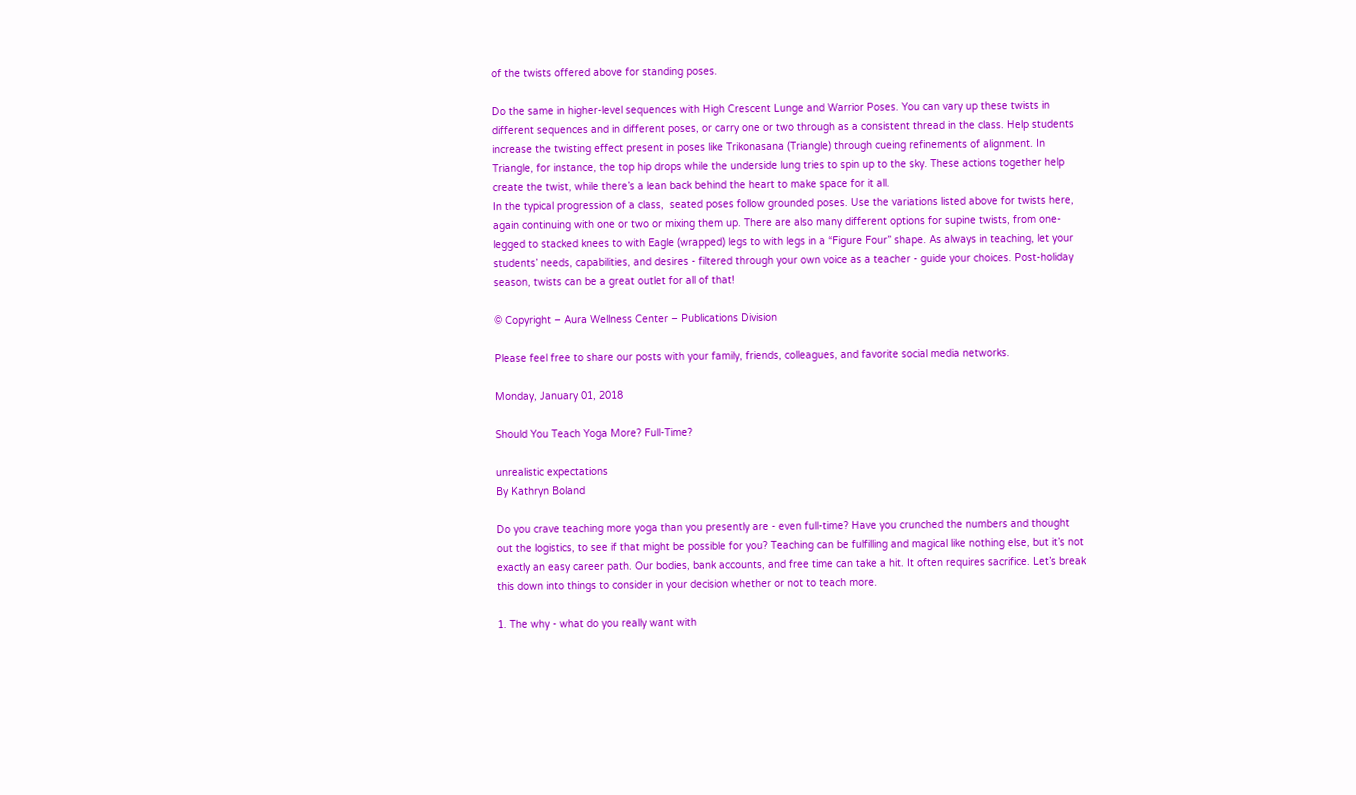of the twists offered above for standing poses.

Do the same in higher-level sequences with High Crescent Lunge and Warrior Poses. You can vary up these twists in different sequences and in different poses, or carry one or two through as a consistent thread in the class. Help students increase the twisting effect present in poses like Trikonasana (Triangle) through cueing refinements of alignment. In Triangle, for instance, the top hip drops while the underside lung tries to spin up to the sky. These actions together help create the twist, while there’s a lean back behind the heart to make space for it all.
In the typical progression of a class,  seated poses follow grounded poses. Use the variations listed above for twists here, again continuing with one or two or mixing them up. There are also many different options for supine twists, from one-legged to stacked knees to with Eagle (wrapped) legs to with legs in a “Figure Four” shape. As always in teaching, let your students’ needs, capabilities, and desires - filtered through your own voice as a teacher - guide your choices. Post-holiday season, twists can be a great outlet for all of that!

© Copyright – Aura Wellness Center – Publications Division

Please feel free to share our posts with your family, friends, colleagues, and favorite social media networks.

Monday, January 01, 2018

Should You Teach Yoga More? Full-Time?

unrealistic expectations
By Kathryn Boland

Do you crave teaching more yoga than you presently are - even full-time? Have you crunched the numbers and thought out the logistics, to see if that might be possible for you? Teaching can be fulfilling and magical like nothing else, but it’s not exactly an easy career path. Our bodies, bank accounts, and free time can take a hit. It often requires sacrifice. Let’s break this down into things to consider in your decision whether or not to teach more.

1. The why - what do you really want with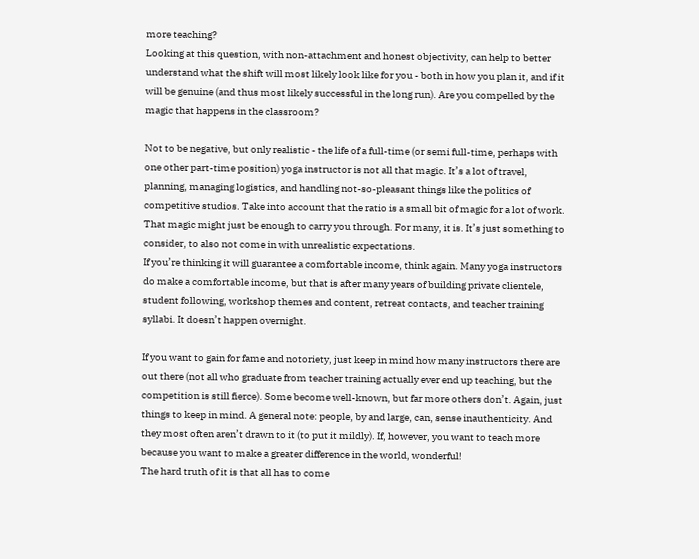more teaching?
Looking at this question, with non-attachment and honest objectivity, can help to better understand what the shift will most likely look like for you - both in how you plan it, and if it will be genuine (and thus most likely successful in the long run). Are you compelled by the magic that happens in the classroom?

Not to be negative, but only realistic - the life of a full-time (or semi full-time, perhaps with one other part-time position) yoga instructor is not all that magic. It’s a lot of travel, planning, managing logistics, and handling not-so-pleasant things like the politics of competitive studios. Take into account that the ratio is a small bit of magic for a lot of work. That magic might just be enough to carry you through. For many, it is. It’s just something to consider, to also not come in with unrealistic expectations.
If you’re thinking it will guarantee a comfortable income, think again. Many yoga instructors do make a comfortable income, but that is after many years of building private clientele, student following, workshop themes and content, retreat contacts, and teacher training syllabi. It doesn’t happen overnight.

If you want to gain for fame and notoriety, just keep in mind how many instructors there are out there (not all who graduate from teacher training actually ever end up teaching, but the competition is still fierce). Some become well-known, but far more others don’t. Again, just things to keep in mind. A general note: people, by and large, can, sense inauthenticity. And they most often aren’t drawn to it (to put it mildly). If, however, you want to teach more because you want to make a greater difference in the world, wonderful!
The hard truth of it is that all has to come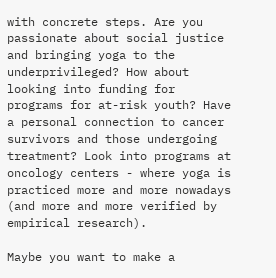with concrete steps. Are you passionate about social justice and bringing yoga to the underprivileged? How about looking into funding for programs for at-risk youth? Have a personal connection to cancer survivors and those undergoing treatment? Look into programs at oncology centers - where yoga is practiced more and more nowadays (and more and more verified by empirical research).

Maybe you want to make a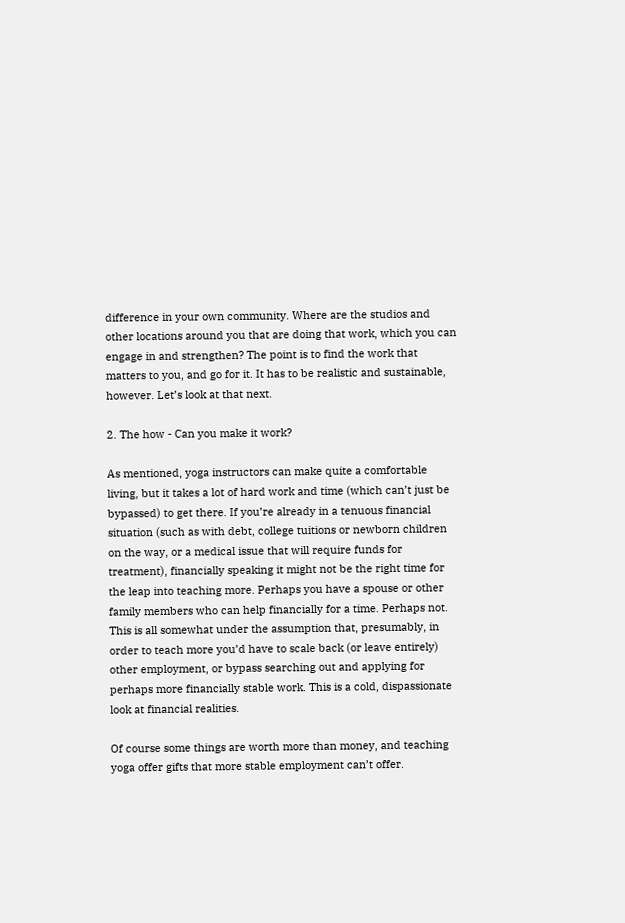difference in your own community. Where are the studios and other locations around you that are doing that work, which you can engage in and strengthen? The point is to find the work that matters to you, and go for it. It has to be realistic and sustainable, however. Let’s look at that next.

2. The how - Can you make it work?

As mentioned, yoga instructors can make quite a comfortable living, but it takes a lot of hard work and time (which can’t just be bypassed) to get there. If you’re already in a tenuous financial situation (such as with debt, college tuitions or newborn children on the way, or a medical issue that will require funds for treatment), financially speaking it might not be the right time for the leap into teaching more. Perhaps you have a spouse or other family members who can help financially for a time. Perhaps not.
This is all somewhat under the assumption that, presumably, in order to teach more you’d have to scale back (or leave entirely) other employment, or bypass searching out and applying for perhaps more financially stable work. This is a cold, dispassionate look at financial realities.

Of course some things are worth more than money, and teaching yoga offer gifts that more stable employment can’t offer.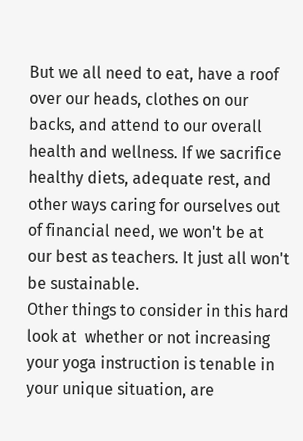But we all need to eat, have a roof over our heads, clothes on our backs, and attend to our overall health and wellness. If we sacrifice healthy diets, adequate rest, and other ways caring for ourselves out of financial need, we won't be at our best as teachers. It just all won't be sustainable.
Other things to consider in this hard look at  whether or not increasing your yoga instruction is tenable in your unique situation, are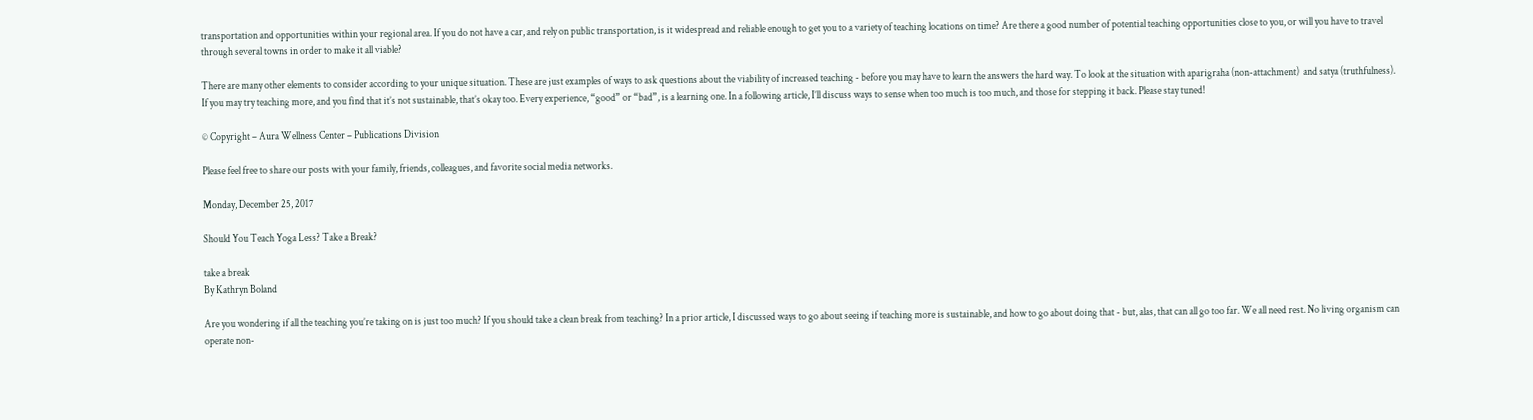transportation and opportunities within your regional area. If you do not have a car, and rely on public transportation, is it widespread and reliable enough to get you to a variety of teaching locations on time? Are there a good number of potential teaching opportunities close to you, or will you have to travel through several towns in order to make it all viable?

There are many other elements to consider according to your unique situation. These are just examples of ways to ask questions about the viability of increased teaching - before you may have to learn the answers the hard way. To look at the situation with aparigraha (non-attachment)  and satya (truthfulness).
If you may try teaching more, and you find that it’s not sustainable, that’s okay too. Every experience, “good” or “bad”, is a learning one. In a following article, I’ll discuss ways to sense when too much is too much, and those for stepping it back. Please stay tuned!

© Copyright – Aura Wellness Center – Publications Division

Please feel free to share our posts with your family, friends, colleagues, and favorite social media networks.

Monday, December 25, 2017

Should You Teach Yoga Less? Take a Break?

take a break
By Kathryn Boland

Are you wondering if all the teaching you’re taking on is just too much? If you should take a clean break from teaching? In a prior article, I discussed ways to go about seeing if teaching more is sustainable, and how to go about doing that - but, alas, that can all go too far. We all need rest. No living organism can operate non-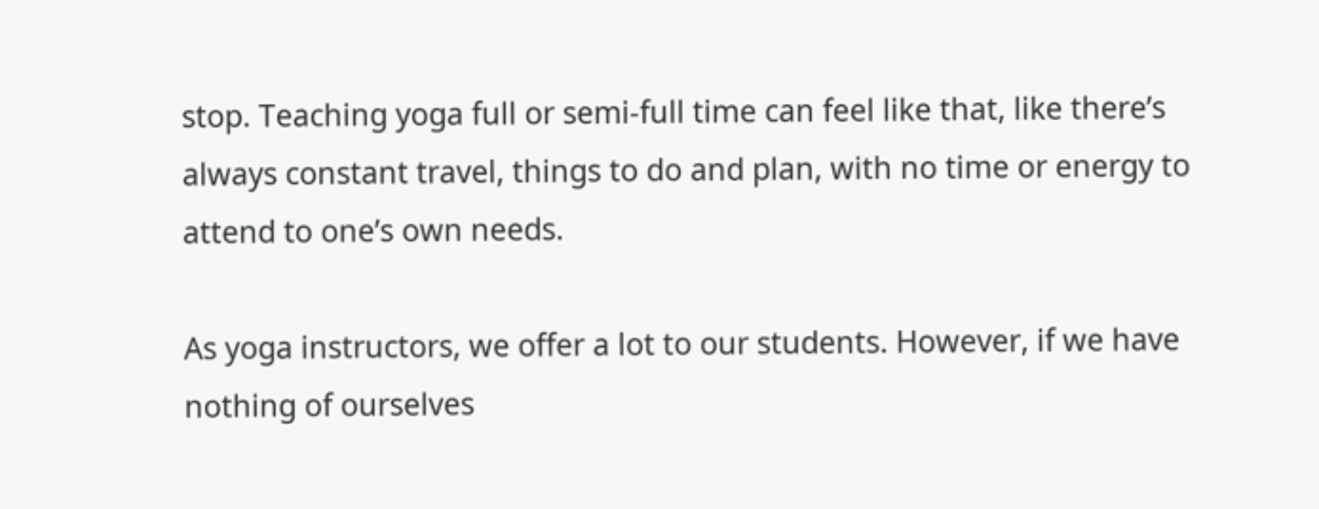stop. Teaching yoga full or semi-full time can feel like that, like there’s always constant travel, things to do and plan, with no time or energy to attend to one’s own needs.

As yoga instructors, we offer a lot to our students. However, if we have nothing of ourselves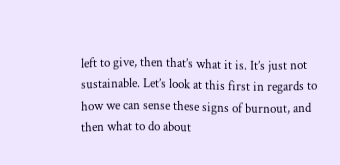left to give, then that’s what it is. It’s just not sustainable. Let’s look at this first in regards to how we can sense these signs of burnout, and then what to do about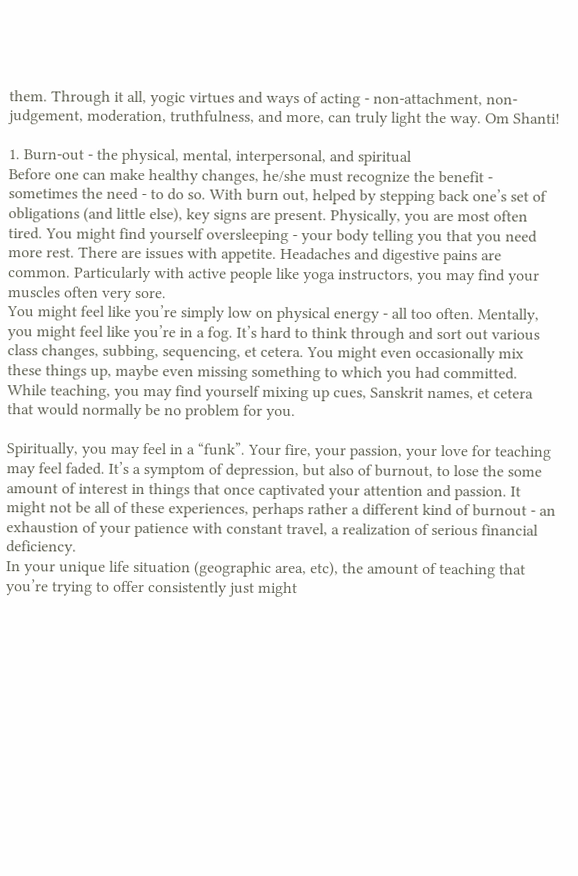them. Through it all, yogic virtues and ways of acting - non-attachment, non-judgement, moderation, truthfulness, and more, can truly light the way. Om Shanti!

1. Burn-out - the physical, mental, interpersonal, and spiritual
Before one can make healthy changes, he/she must recognize the benefit - sometimes the need - to do so. With burn out, helped by stepping back one’s set of obligations (and little else), key signs are present. Physically, you are most often tired. You might find yourself oversleeping - your body telling you that you need more rest. There are issues with appetite. Headaches and digestive pains are common. Particularly with active people like yoga instructors, you may find your muscles often very sore.
You might feel like you’re simply low on physical energy - all too often. Mentally, you might feel like you’re in a fog. It’s hard to think through and sort out various class changes, subbing, sequencing, et cetera. You might even occasionally mix these things up, maybe even missing something to which you had committed. While teaching, you may find yourself mixing up cues, Sanskrit names, et cetera that would normally be no problem for you.

Spiritually, you may feel in a “funk”. Your fire, your passion, your love for teaching may feel faded. It’s a symptom of depression, but also of burnout, to lose the some amount of interest in things that once captivated your attention and passion. It might not be all of these experiences, perhaps rather a different kind of burnout - an exhaustion of your patience with constant travel, a realization of serious financial deficiency.
In your unique life situation (geographic area, etc), the amount of teaching that you’re trying to offer consistently just might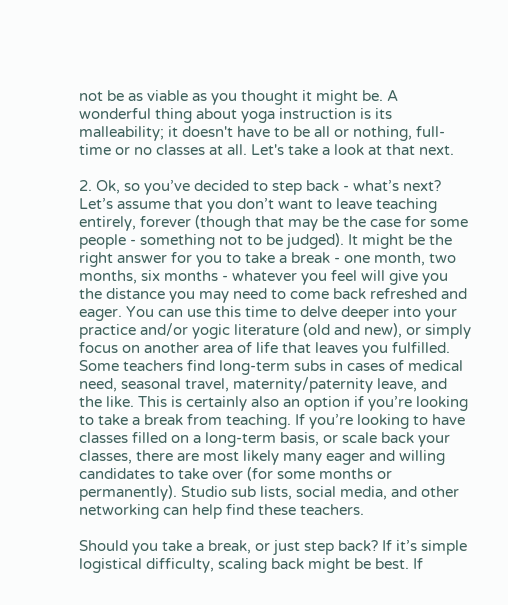not be as viable as you thought it might be. A wonderful thing about yoga instruction is its malleability; it doesn't have to be all or nothing, full-time or no classes at all. Let's take a look at that next.

2. Ok, so you’ve decided to step back - what’s next?
Let’s assume that you don’t want to leave teaching entirely, forever (though that may be the case for some people - something not to be judged). It might be the right answer for you to take a break - one month, two months, six months - whatever you feel will give you the distance you may need to come back refreshed and eager. You can use this time to delve deeper into your practice and/or yogic literature (old and new), or simply focus on another area of life that leaves you fulfilled.
Some teachers find long-term subs in cases of medical need, seasonal travel, maternity/paternity leave, and the like. This is certainly also an option if you’re looking to take a break from teaching. If you’re looking to have classes filled on a long-term basis, or scale back your classes, there are most likely many eager and willing candidates to take over (for some months or permanently). Studio sub lists, social media, and other networking can help find these teachers.

Should you take a break, or just step back? If it’s simple logistical difficulty, scaling back might be best. If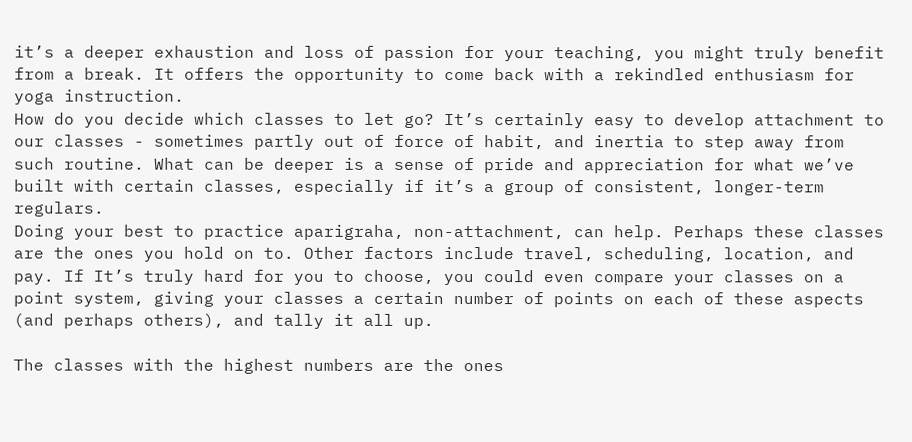it’s a deeper exhaustion and loss of passion for your teaching, you might truly benefit from a break. It offers the opportunity to come back with a rekindled enthusiasm for yoga instruction.
How do you decide which classes to let go? It’s certainly easy to develop attachment to our classes - sometimes partly out of force of habit, and inertia to step away from such routine. What can be deeper is a sense of pride and appreciation for what we’ve built with certain classes, especially if it’s a group of consistent, longer-term regulars.
Doing your best to practice aparigraha, non-attachment, can help. Perhaps these classes are the ones you hold on to. Other factors include travel, scheduling, location, and pay. If It’s truly hard for you to choose, you could even compare your classes on a point system, giving your classes a certain number of points on each of these aspects (and perhaps others), and tally it all up.

The classes with the highest numbers are the ones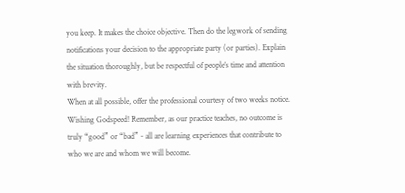you keep. It makes the choice objective. Then do the legwork of sending notifications your decision to the appropriate party (or parties). Explain the situation thoroughly, but be respectful of people’s time and attention with brevity.
When at all possible, offer the professional courtesy of two weeks notice. Wishing Godspeed! Remember, as our practice teaches, no outcome is truly “good” or “bad” - all are learning experiences that contribute to who we are and whom we will become.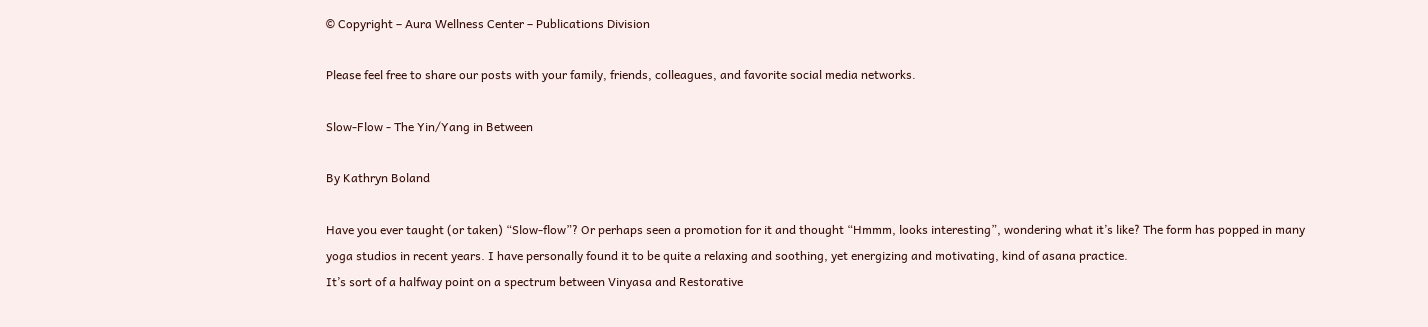© Copyright – Aura Wellness Center – Publications Division

Please feel free to share our posts with your family, friends, colleagues, and favorite social media networks.

Slow-Flow - The Yin/Yang in Between

By Kathryn Boland

Have you ever taught (or taken) “Slow-flow”? Or perhaps seen a promotion for it and thought “Hmmm, looks interesting”, wondering what it’s like? The form has popped in many yoga studios in recent years. I have personally found it to be quite a relaxing and soothing, yet energizing and motivating, kind of asana practice.
It’s sort of a halfway point on a spectrum between Vinyasa and Restorative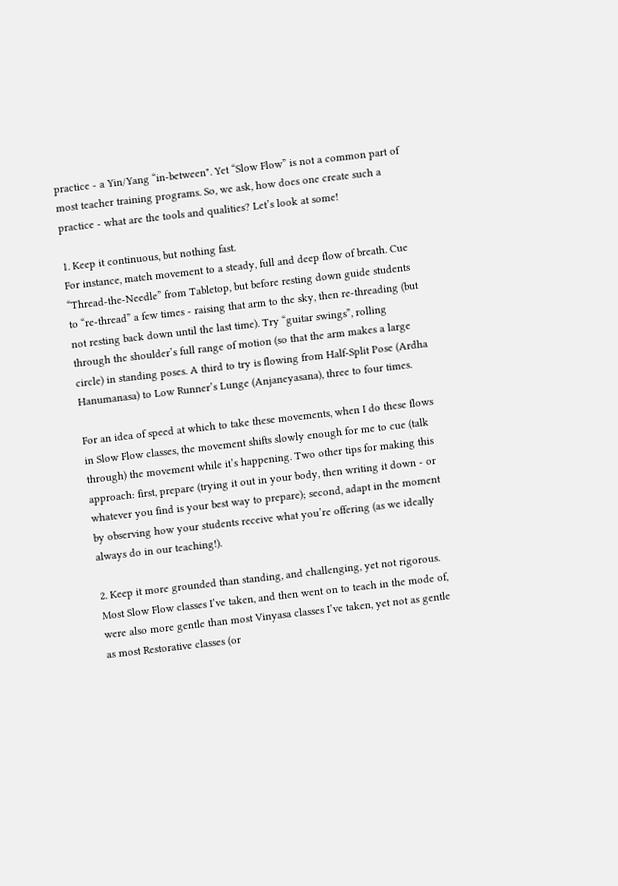practice - a Yin/Yang “in-between". Yet “Slow Flow” is not a common part of most teacher training programs. So, we ask, how does one create such a practice - what are the tools and qualities? Let’s look at some!

1. Keep it continuous, but nothing fast.
For instance, match movement to a steady, full and deep flow of breath. Cue “Thread-the-Needle” from Tabletop, but before resting down guide students to “re-thread” a few times - raising that arm to the sky, then re-threading (but not resting back down until the last time). Try “guitar swings”, rolling through the shoulder’s full range of motion (so that the arm makes a large circle) in standing poses. A third to try is flowing from Half-Split Pose (Ardha Hanumanasa) to Low Runner’s Lunge (Anjaneyasana), three to four times.

For an idea of speed at which to take these movements, when I do these flows in Slow Flow classes, the movement shifts slowly enough for me to cue (talk through) the movement while it’s happening. Two other tips for making this approach: first, prepare (trying it out in your body, then writing it down - or whatever you find is your best way to prepare); second, adapt in the moment by observing how your students receive what you’re offering (as we ideally always do in our teaching!).

2. Keep it more grounded than standing, and challenging, yet not rigorous.
Most Slow Flow classes I’ve taken, and then went on to teach in the mode of, were also more gentle than most Vinyasa classes I’ve taken, yet not as gentle as most Restorative classes (or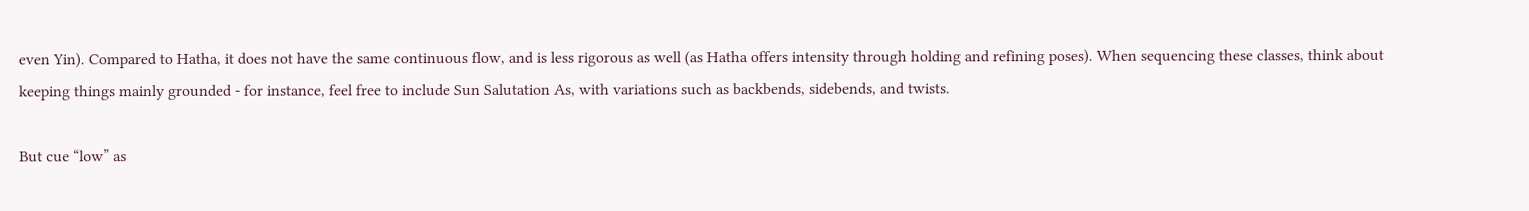even Yin). Compared to Hatha, it does not have the same continuous flow, and is less rigorous as well (as Hatha offers intensity through holding and refining poses). When sequencing these classes, think about keeping things mainly grounded - for instance, feel free to include Sun Salutation As, with variations such as backbends, sidebends, and twists.

But cue “low” as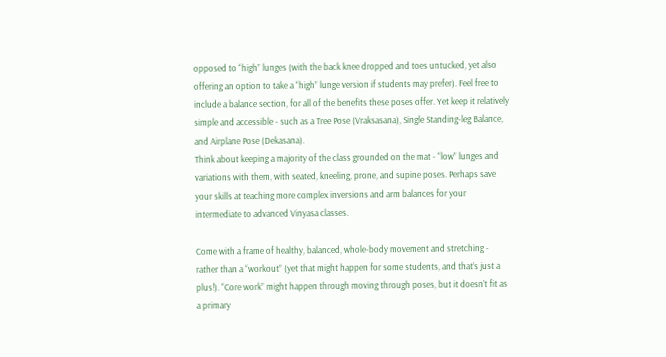opposed to “high” lunges (with the back knee dropped and toes untucked, yet also offering an option to take a “high” lunge version if students may prefer). Feel free to include a balance section, for all of the benefits these poses offer. Yet keep it relatively simple and accessible - such as a Tree Pose (Vraksasana), Single Standing-leg Balance, and Airplane Pose (Dekasana).
Think about keeping a majority of the class grounded on the mat - “low” lunges and variations with them, with seated, kneeling, prone, and supine poses. Perhaps save your skills at teaching more complex inversions and arm balances for your intermediate to advanced Vinyasa classes.

Come with a frame of healthy, balanced, whole-body movement and stretching - rather than a “workout” (yet that might happen for some students, and that’s just a plus!). “Core work” might happen through moving through poses, but it doesn’t fit as a primary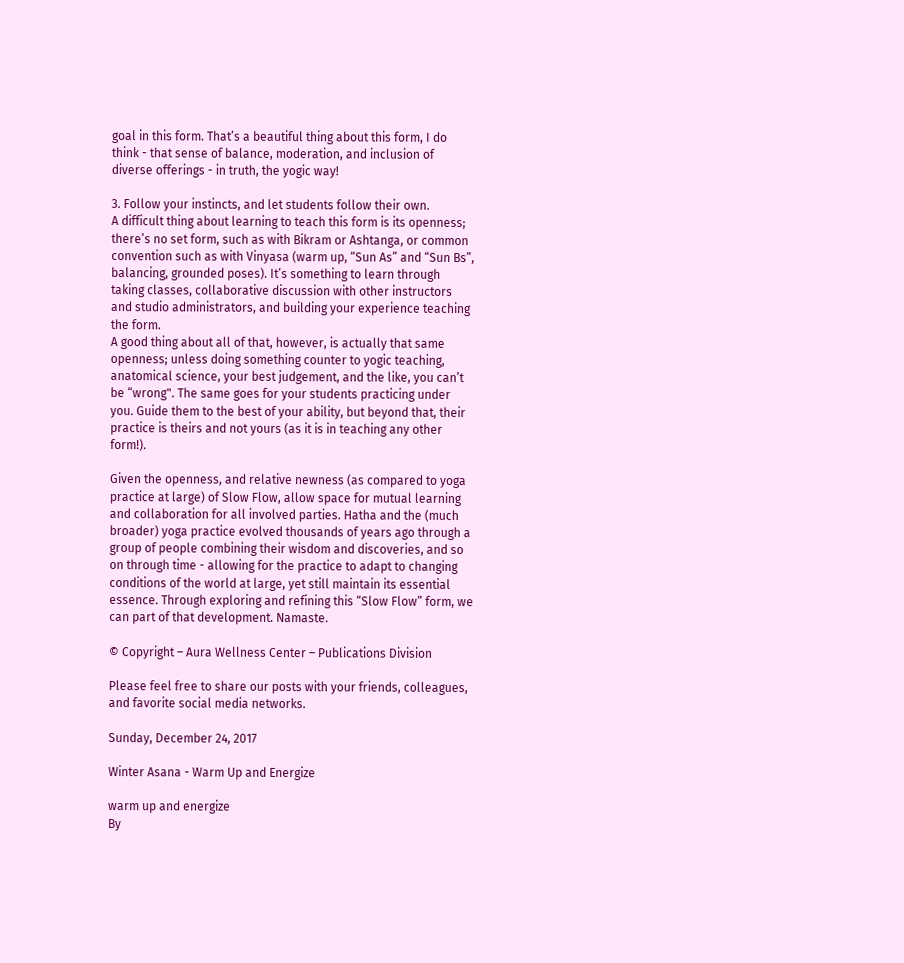goal in this form. That’s a beautiful thing about this form, I do think - that sense of balance, moderation, and inclusion of diverse offerings - in truth, the yogic way!

3. Follow your instincts, and let students follow their own.
A difficult thing about learning to teach this form is its openness; there’s no set form, such as with Bikram or Ashtanga, or common convention such as with Vinyasa (warm up, “Sun As” and “Sun Bs”, balancing, grounded poses). It’s something to learn through taking classes, collaborative discussion with other instructors and studio administrators, and building your experience teaching the form.
A good thing about all of that, however, is actually that same openness; unless doing something counter to yogic teaching, anatomical science, your best judgement, and the like, you can’t be “wrong". The same goes for your students practicing under you. Guide them to the best of your ability, but beyond that, their practice is theirs and not yours (as it is in teaching any other form!).

Given the openness, and relative newness (as compared to yoga practice at large) of Slow Flow, allow space for mutual learning and collaboration for all involved parties. Hatha and the (much broader) yoga practice evolved thousands of years ago through a group of people combining their wisdom and discoveries, and so on through time - allowing for the practice to adapt to changing conditions of the world at large, yet still maintain its essential essence. Through exploring and refining this “Slow Flow” form, we can part of that development. Namaste.

© Copyright – Aura Wellness Center – Publications Division

Please feel free to share our posts with your friends, colleagues, and favorite social media networks.

Sunday, December 24, 2017

Winter Asana - Warm Up and Energize

warm up and energize
By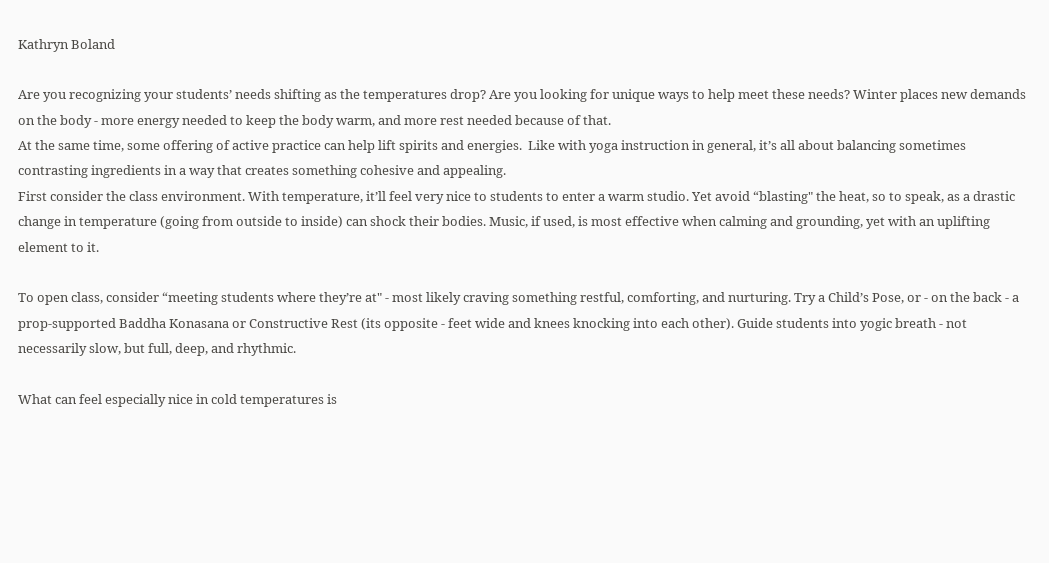Kathryn Boland

Are you recognizing your students’ needs shifting as the temperatures drop? Are you looking for unique ways to help meet these needs? Winter places new demands on the body - more energy needed to keep the body warm, and more rest needed because of that.
At the same time, some offering of active practice can help lift spirits and energies.  Like with yoga instruction in general, it’s all about balancing sometimes contrasting ingredients in a way that creates something cohesive and appealing.
First consider the class environment. With temperature, it’ll feel very nice to students to enter a warm studio. Yet avoid “blasting" the heat, so to speak, as a drastic change in temperature (going from outside to inside) can shock their bodies. Music, if used, is most effective when calming and grounding, yet with an uplifting element to it.

To open class, consider “meeting students where they’re at" - most likely craving something restful, comforting, and nurturing. Try a Child’s Pose, or - on the back - a prop-supported Baddha Konasana or Constructive Rest (its opposite - feet wide and knees knocking into each other). Guide students into yogic breath - not necessarily slow, but full, deep, and rhythmic.

What can feel especially nice in cold temperatures is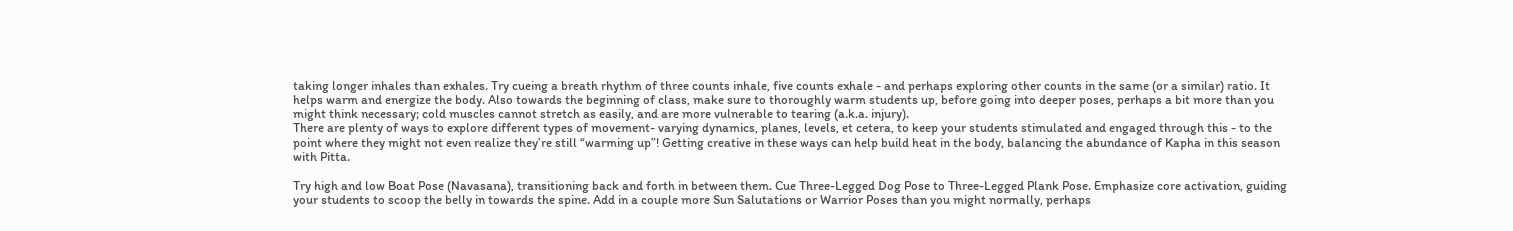taking longer inhales than exhales. Try cueing a breath rhythm of three counts inhale, five counts exhale - and perhaps exploring other counts in the same (or a similar) ratio. It helps warm and energize the body. Also towards the beginning of class, make sure to thoroughly warm students up, before going into deeper poses, perhaps a bit more than you might think necessary; cold muscles cannot stretch as easily, and are more vulnerable to tearing (a.k.a. injury).
There are plenty of ways to explore different types of movement- varying dynamics, planes, levels, et cetera, to keep your students stimulated and engaged through this - to the point where they might not even realize they’re still “warming up”! Getting creative in these ways can help build heat in the body, balancing the abundance of Kapha in this season with Pitta.

Try high and low Boat Pose (Navasana), transitioning back and forth in between them. Cue Three-Legged Dog Pose to Three-Legged Plank Pose. Emphasize core activation, guiding your students to scoop the belly in towards the spine. Add in a couple more Sun Salutations or Warrior Poses than you might normally, perhaps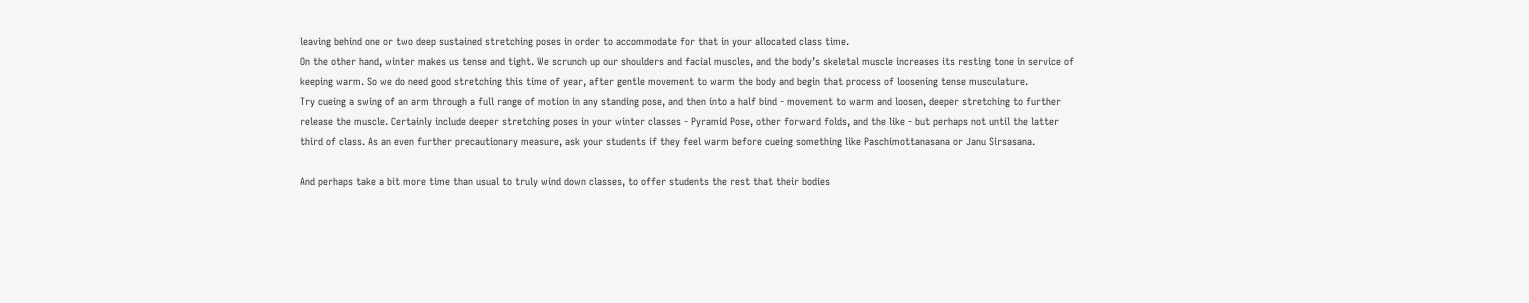leaving behind one or two deep sustained stretching poses in order to accommodate for that in your allocated class time.
On the other hand, winter makes us tense and tight. We scrunch up our shoulders and facial muscles, and the body’s skeletal muscle increases its resting tone in service of keeping warm. So we do need good stretching this time of year, after gentle movement to warm the body and begin that process of loosening tense musculature.
Try cueing a swing of an arm through a full range of motion in any standing pose, and then into a half bind - movement to warm and loosen, deeper stretching to further release the muscle. Certainly include deeper stretching poses in your winter classes - Pyramid Pose, other forward folds, and the like - but perhaps not until the latter third of class. As an even further precautionary measure, ask your students if they feel warm before cueing something like Paschimottanasana or Janu Sirsasana.

And perhaps take a bit more time than usual to truly wind down classes, to offer students the rest that their bodies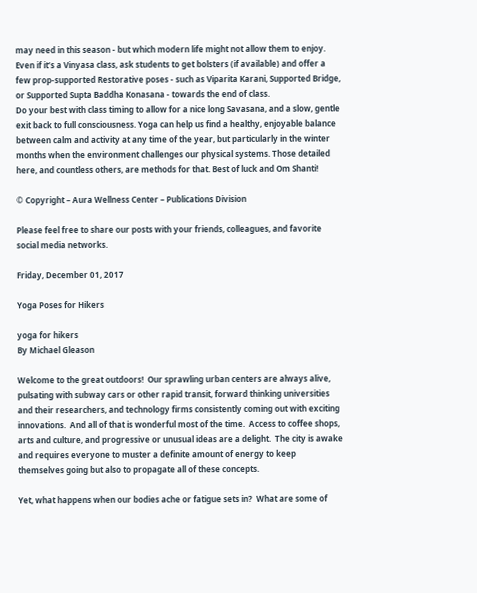may need in this season - but which modern life might not allow them to enjoy. Even if it’s a Vinyasa class, ask students to get bolsters (if available) and offer a few prop-supported Restorative poses - such as Viparita Karani, Supported Bridge, or Supported Supta Baddha Konasana - towards the end of class.
Do your best with class timing to allow for a nice long Savasana, and a slow, gentle exit back to full consciousness. Yoga can help us find a healthy, enjoyable balance between calm and activity at any time of the year, but particularly in the winter months when the environment challenges our physical systems. Those detailed here, and countless others, are methods for that. Best of luck and Om Shanti!

© Copyright – Aura Wellness Center – Publications Division

Please feel free to share our posts with your friends, colleagues, and favorite social media networks.

Friday, December 01, 2017

Yoga Poses for Hikers

yoga for hikers
By Michael Gleason

Welcome to the great outdoors!  Our sprawling urban centers are always alive, pulsating with subway cars or other rapid transit, forward thinking universities and their researchers, and technology firms consistently coming out with exciting innovations.  And all of that is wonderful most of the time.  Access to coffee shops, arts and culture, and progressive or unusual ideas are a delight.  The city is awake and requires everyone to muster a definite amount of energy to keep themselves going but also to propagate all of these concepts.

Yet, what happens when our bodies ache or fatigue sets in?  What are some of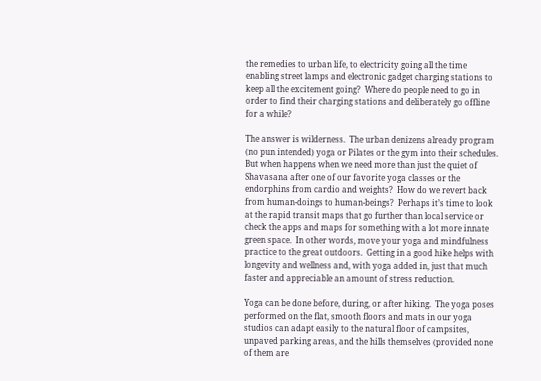the remedies to urban life, to electricity going all the time enabling street lamps and electronic gadget charging stations to keep all the excitement going?  Where do people need to go in order to find their charging stations and deliberately go offline for a while?

The answer is wilderness.  The urban denizens already program (no pun intended) yoga or Pilates or the gym into their schedules.  But when happens when we need more than just the quiet of Shavasana after one of our favorite yoga classes or the endorphins from cardio and weights?  How do we revert back from human-doings to human-beings?  Perhaps it’s time to look at the rapid transit maps that go further than local service or check the apps and maps for something with a lot more innate green space.  In other words, move your yoga and mindfulness practice to the great outdoors.  Getting in a good hike helps with longevity and wellness and, with yoga added in, just that much faster and appreciable an amount of stress reduction.

Yoga can be done before, during, or after hiking.  The yoga poses performed on the flat, smooth floors and mats in our yoga studios can adapt easily to the natural floor of campsites, unpaved parking areas, and the hills themselves (provided none of them are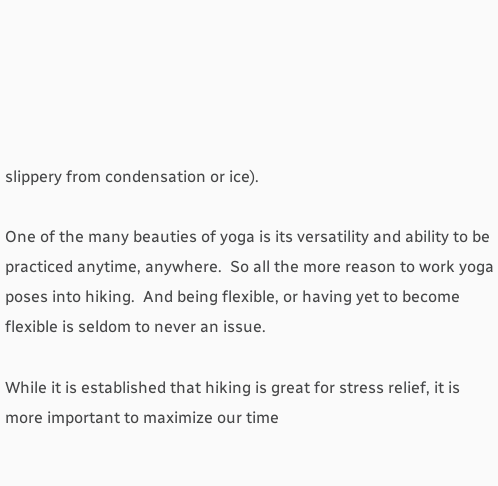slippery from condensation or ice).

One of the many beauties of yoga is its versatility and ability to be practiced anytime, anywhere.  So all the more reason to work yoga poses into hiking.  And being flexible, or having yet to become flexible is seldom to never an issue.

While it is established that hiking is great for stress relief, it is more important to maximize our time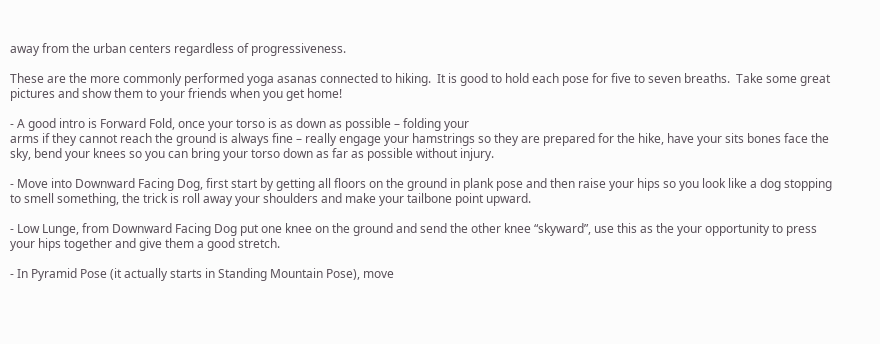away from the urban centers regardless of progressiveness.

These are the more commonly performed yoga asanas connected to hiking.  It is good to hold each pose for five to seven breaths.  Take some great pictures and show them to your friends when you get home!

- A good intro is Forward Fold, once your torso is as down as possible – folding your
arms if they cannot reach the ground is always fine – really engage your hamstrings so they are prepared for the hike, have your sits bones face the sky, bend your knees so you can bring your torso down as far as possible without injury.

- Move into Downward Facing Dog, first start by getting all floors on the ground in plank pose and then raise your hips so you look like a dog stopping to smell something, the trick is roll away your shoulders and make your tailbone point upward.

- Low Lunge, from Downward Facing Dog put one knee on the ground and send the other knee “skyward”, use this as the your opportunity to press your hips together and give them a good stretch.

- In Pyramid Pose (it actually starts in Standing Mountain Pose), move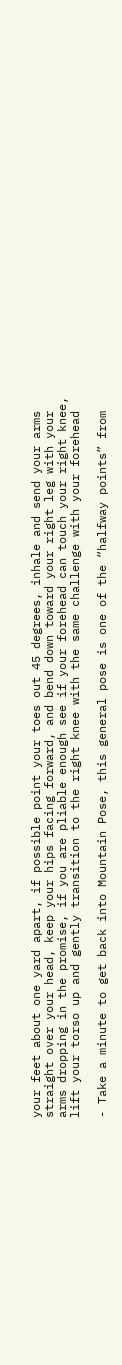your feet about one yard apart, if possible point your toes out 45 degrees, inhale and send your arms straight over your head, keep your hips facing forward, and bend down toward your right leg with your arms dropping in the promise, if you are pliable enough see if your forehead can touch your right knee, lift your torso up and gently transition to the right knee with the same challenge with your forehead

- Take a minute to get back into Mountain Pose, this general pose is one of the “halfway points” from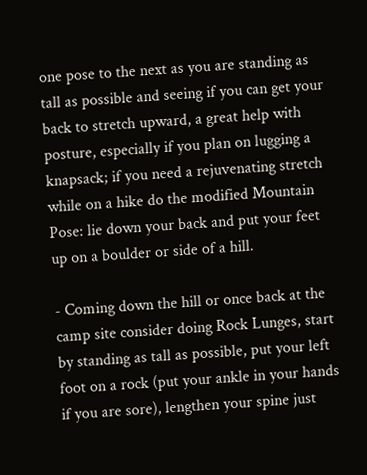one pose to the next as you are standing as tall as possible and seeing if you can get your back to stretch upward, a great help with posture, especially if you plan on lugging a knapsack; if you need a rejuvenating stretch while on a hike do the modified Mountain Pose: lie down your back and put your feet up on a boulder or side of a hill.

- Coming down the hill or once back at the camp site consider doing Rock Lunges, start by standing as tall as possible, put your left foot on a rock (put your ankle in your hands if you are sore), lengthen your spine just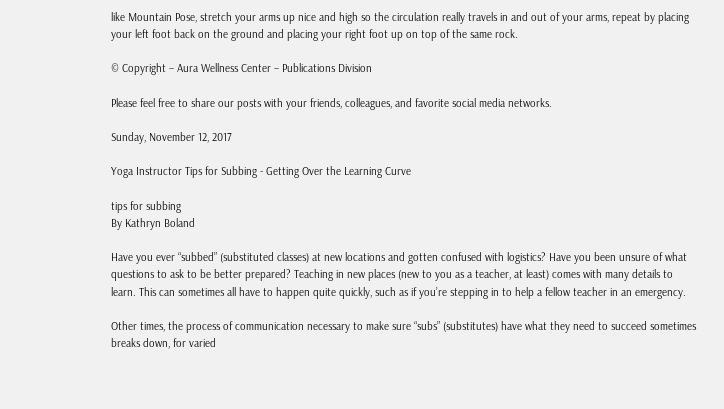like Mountain Pose, stretch your arms up nice and high so the circulation really travels in and out of your arms, repeat by placing your left foot back on the ground and placing your right foot up on top of the same rock.

© Copyright – Aura Wellness Center – Publications Division

Please feel free to share our posts with your friends, colleagues, and favorite social media networks.

Sunday, November 12, 2017

Yoga Instructor Tips for Subbing - Getting Over the Learning Curve

tips for subbing
By Kathryn Boland

Have you ever “subbed” (substituted classes) at new locations and gotten confused with logistics? Have you been unsure of what questions to ask to be better prepared? Teaching in new places (new to you as a teacher, at least) comes with many details to learn. This can sometimes all have to happen quite quickly, such as if you’re stepping in to help a fellow teacher in an emergency.

Other times, the process of communication necessary to make sure “subs” (substitutes) have what they need to succeed sometimes breaks down, for varied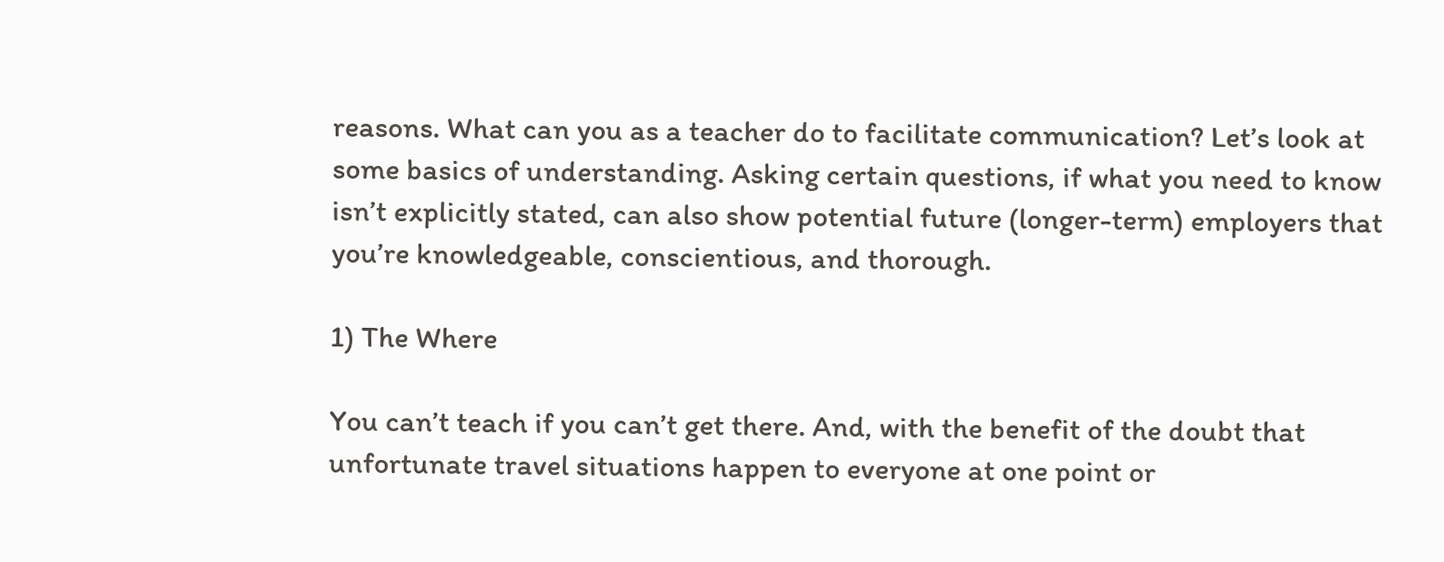reasons. What can you as a teacher do to facilitate communication? Let’s look at some basics of understanding. Asking certain questions, if what you need to know isn’t explicitly stated, can also show potential future (longer-term) employers that you’re knowledgeable, conscientious, and thorough.

1) The Where

You can’t teach if you can’t get there. And, with the benefit of the doubt that unfortunate travel situations happen to everyone at one point or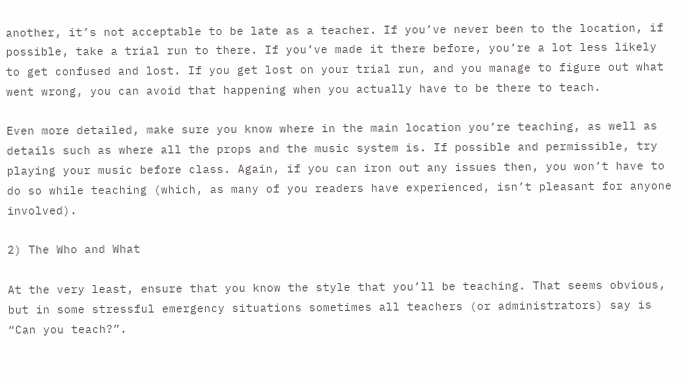another, it’s not acceptable to be late as a teacher. If you’ve never been to the location, if possible, take a trial run to there. If you’ve made it there before, you’re a lot less likely to get confused and lost. If you get lost on your trial run, and you manage to figure out what went wrong, you can avoid that happening when you actually have to be there to teach.

Even more detailed, make sure you know where in the main location you’re teaching, as well as details such as where all the props and the music system is. If possible and permissible, try playing your music before class. Again, if you can iron out any issues then, you won’t have to do so while teaching (which, as many of you readers have experienced, isn’t pleasant for anyone involved).

2) The Who and What

At the very least, ensure that you know the style that you’ll be teaching. That seems obvious, but in some stressful emergency situations sometimes all teachers (or administrators) say is “Can you teach?”.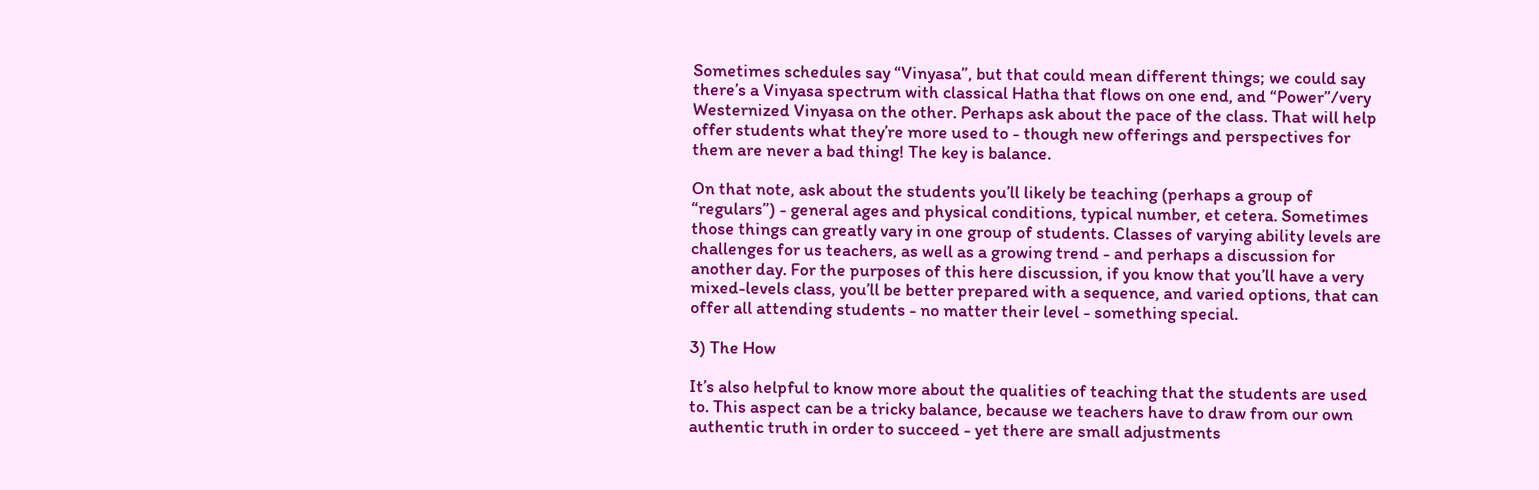Sometimes schedules say “Vinyasa”, but that could mean different things; we could say there’s a Vinyasa spectrum with classical Hatha that flows on one end, and “Power”/very Westernized Vinyasa on the other. Perhaps ask about the pace of the class. That will help offer students what they’re more used to - though new offerings and perspectives for them are never a bad thing! The key is balance.

On that note, ask about the students you’ll likely be teaching (perhaps a group of “regulars”) - general ages and physical conditions, typical number, et cetera. Sometimes those things can greatly vary in one group of students. Classes of varying ability levels are challenges for us teachers, as well as a growing trend - and perhaps a discussion for another day. For the purposes of this here discussion, if you know that you’ll have a very mixed-levels class, you’ll be better prepared with a sequence, and varied options, that can offer all attending students - no matter their level - something special.

3) The How

It’s also helpful to know more about the qualities of teaching that the students are used to. This aspect can be a tricky balance, because we teachers have to draw from our own authentic truth in order to succeed - yet there are small adjustments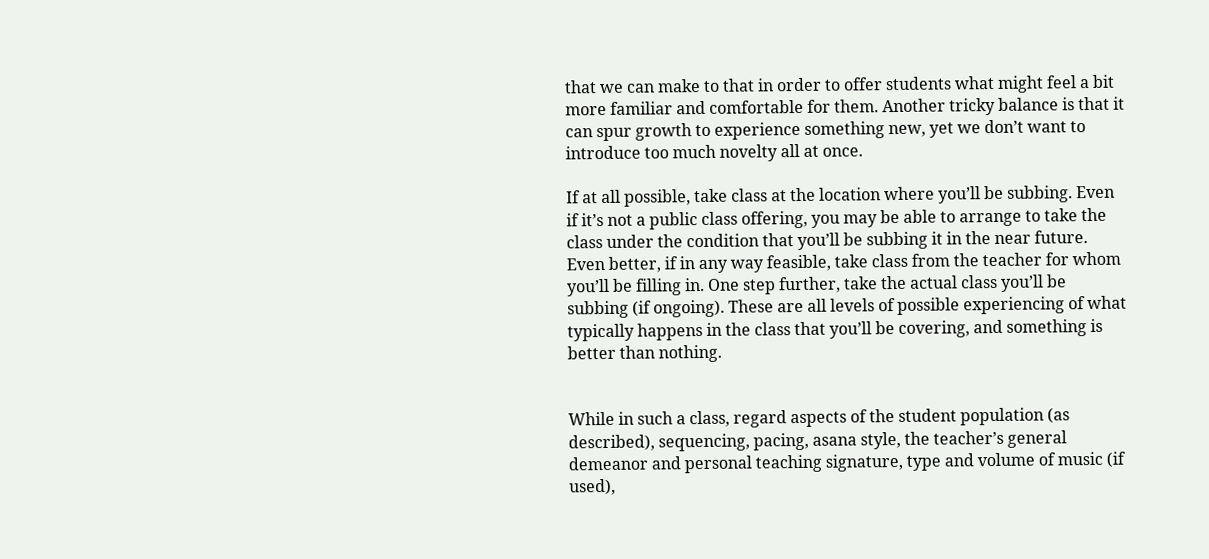that we can make to that in order to offer students what might feel a bit more familiar and comfortable for them. Another tricky balance is that it can spur growth to experience something new, yet we don’t want to introduce too much novelty all at once.

If at all possible, take class at the location where you’ll be subbing. Even if it’s not a public class offering, you may be able to arrange to take the class under the condition that you’ll be subbing it in the near future. Even better, if in any way feasible, take class from the teacher for whom you’ll be filling in. One step further, take the actual class you’ll be subbing (if ongoing). These are all levels of possible experiencing of what typically happens in the class that you’ll be covering, and something is better than nothing.


While in such a class, regard aspects of the student population (as described), sequencing, pacing, asana style, the teacher’s general demeanor and personal teaching signature, type and volume of music (if used),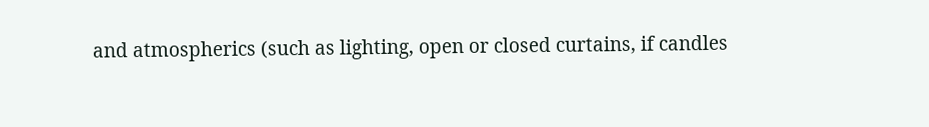and atmospherics (such as lighting, open or closed curtains, if candles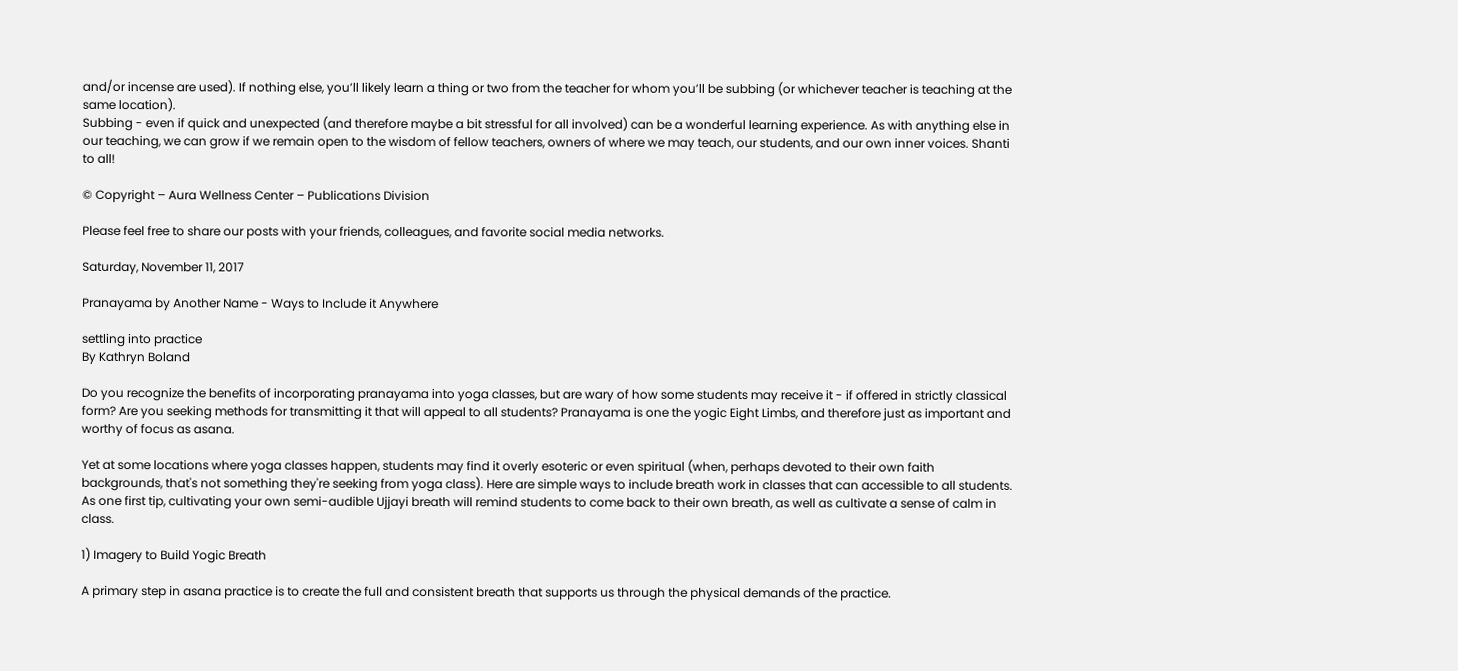and/or incense are used). If nothing else, you’ll likely learn a thing or two from the teacher for whom you’ll be subbing (or whichever teacher is teaching at the same location).
Subbing - even if quick and unexpected (and therefore maybe a bit stressful for all involved) can be a wonderful learning experience. As with anything else in our teaching, we can grow if we remain open to the wisdom of fellow teachers, owners of where we may teach, our students, and our own inner voices. Shanti to all!

© Copyright – Aura Wellness Center – Publications Division

Please feel free to share our posts with your friends, colleagues, and favorite social media networks.

Saturday, November 11, 2017

Pranayama by Another Name - Ways to Include it Anywhere

settling into practice
By Kathryn Boland

Do you recognize the benefits of incorporating pranayama into yoga classes, but are wary of how some students may receive it - if offered in strictly classical form? Are you seeking methods for transmitting it that will appeal to all students? Pranayama is one the yogic Eight Limbs, and therefore just as important and worthy of focus as asana.

Yet at some locations where yoga classes happen, students may find it overly esoteric or even spiritual (when, perhaps devoted to their own faith backgrounds, that's not something they're seeking from yoga class). Here are simple ways to include breath work in classes that can accessible to all students. As one first tip, cultivating your own semi-audible Ujjayi breath will remind students to come back to their own breath, as well as cultivate a sense of calm in class.

1) Imagery to Build Yogic Breath

A primary step in asana practice is to create the full and consistent breath that supports us through the physical demands of the practice.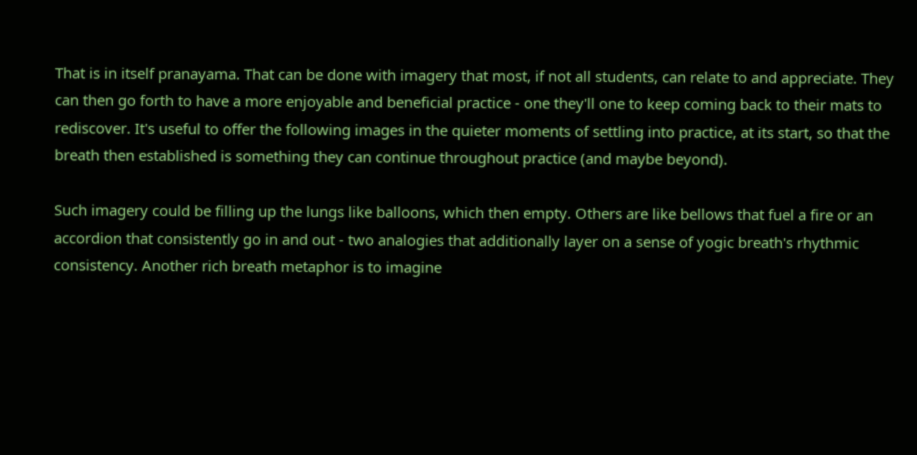That is in itself pranayama. That can be done with imagery that most, if not all students, can relate to and appreciate. They can then go forth to have a more enjoyable and beneficial practice - one they'll one to keep coming back to their mats to rediscover. It's useful to offer the following images in the quieter moments of settling into practice, at its start, so that the breath then established is something they can continue throughout practice (and maybe beyond).

Such imagery could be filling up the lungs like balloons, which then empty. Others are like bellows that fuel a fire or an accordion that consistently go in and out - two analogies that additionally layer on a sense of yogic breath's rhythmic consistency. Another rich breath metaphor is to imagine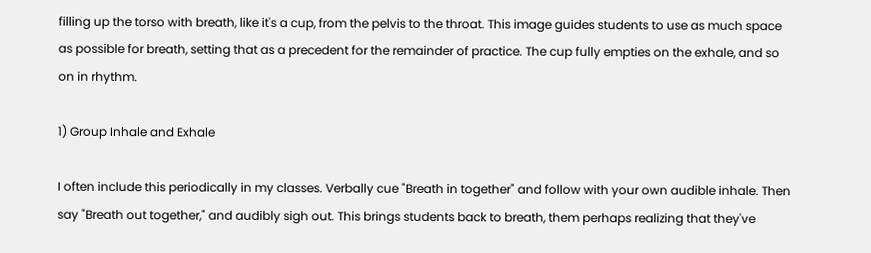filling up the torso with breath, like it's a cup, from the pelvis to the throat. This image guides students to use as much space as possible for breath, setting that as a precedent for the remainder of practice. The cup fully empties on the exhale, and so on in rhythm.

1) Group Inhale and Exhale

I often include this periodically in my classes. Verbally cue "Breath in together" and follow with your own audible inhale. Then say "Breath out together," and audibly sigh out. This brings students back to breath, them perhaps realizing that they've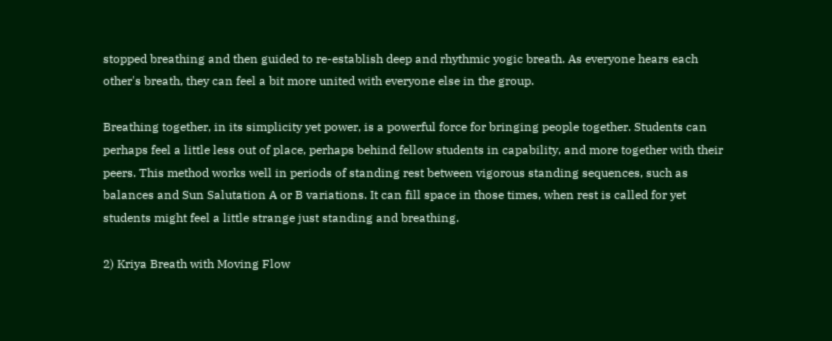stopped breathing and then guided to re-establish deep and rhythmic yogic breath. As everyone hears each other's breath, they can feel a bit more united with everyone else in the group.

Breathing together, in its simplicity yet power, is a powerful force for bringing people together. Students can perhaps feel a little less out of place, perhaps behind fellow students in capability, and more together with their peers. This method works well in periods of standing rest between vigorous standing sequences, such as balances and Sun Salutation A or B variations. It can fill space in those times, when rest is called for yet students might feel a little strange just standing and breathing.

2) Kriya Breath with Moving Flow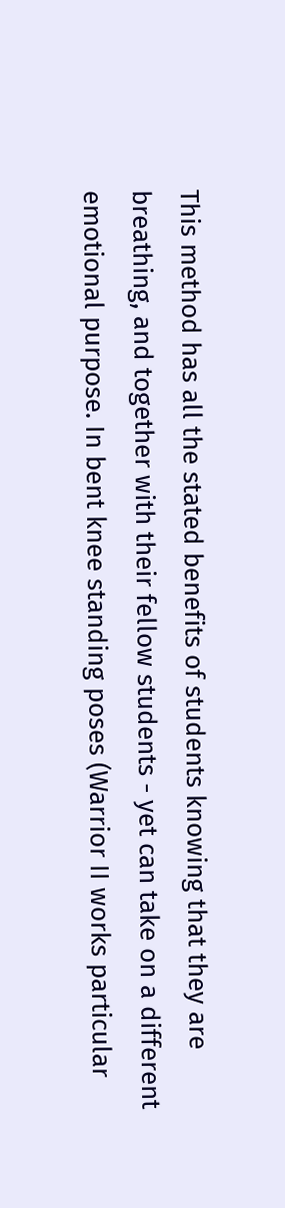This method has all the stated benefits of students knowing that they are breathing, and together with their fellow students - yet can take on a different emotional purpose. In bent knee standing poses (Warrior II works particular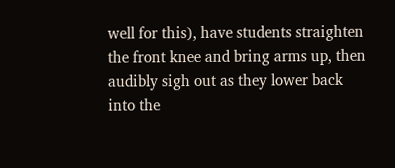well for this), have students straighten the front knee and bring arms up, then audibly sigh out as they lower back into the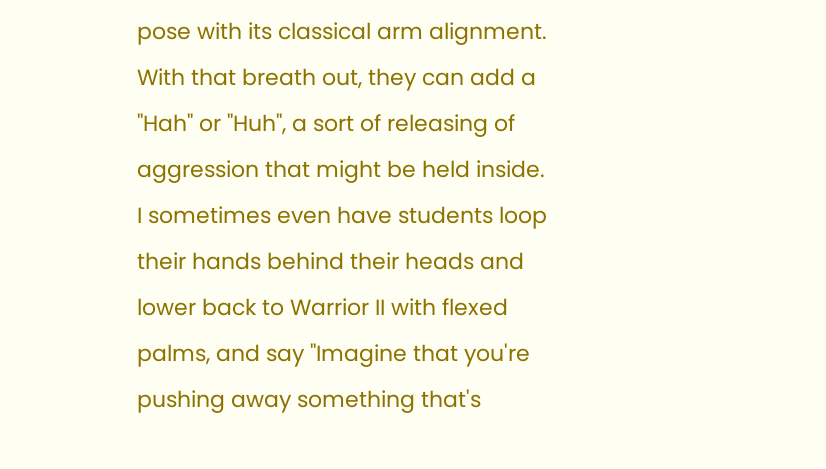pose with its classical arm alignment. With that breath out, they can add a "Hah" or "Huh", a sort of releasing of aggression that might be held inside.
I sometimes even have students loop their hands behind their heads and lower back to Warrior II with flexed palms, and say "Imagine that you're pushing away something that's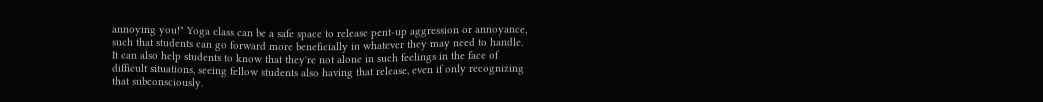annoying you!" Yoga class can be a safe space to release pent-up aggression or annoyance, such that students can go forward more beneficially in whatever they may need to handle. It can also help students to know that they're not alone in such feelings in the face of difficult situations, seeing fellow students also having that release, even if only recognizing that subconsciously.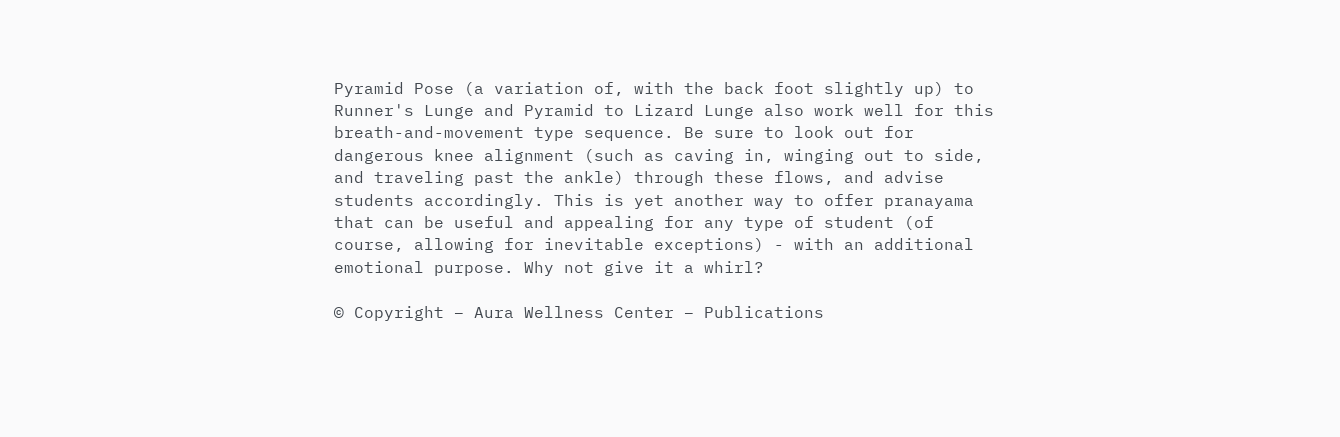Pyramid Pose (a variation of, with the back foot slightly up) to Runner's Lunge and Pyramid to Lizard Lunge also work well for this breath-and-movement type sequence. Be sure to look out for dangerous knee alignment (such as caving in, winging out to side, and traveling past the ankle) through these flows, and advise students accordingly. This is yet another way to offer pranayama that can be useful and appealing for any type of student (of course, allowing for inevitable exceptions) - with an additional emotional purpose. Why not give it a whirl?

© Copyright – Aura Wellness Center – Publications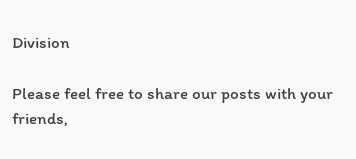Division

Please feel free to share our posts with your friends,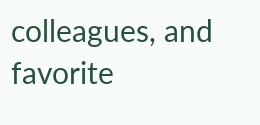colleagues, and favorite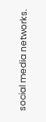social media networks.